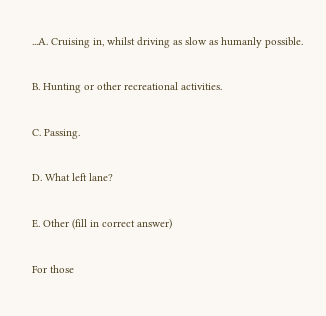...A. Cruising in, whilst driving as slow as humanly possible.

B. Hunting or other recreational activities.

C. Passing.

D. What left lane?

E. Other (fill in correct answer)

For those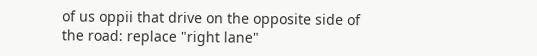of us oppii that drive on the opposite side of the road: replace "right lane"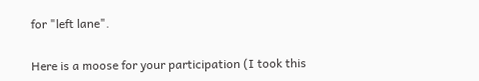for "left lane".

Here is a moose for your participation (I took this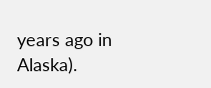years ago in Alaska).